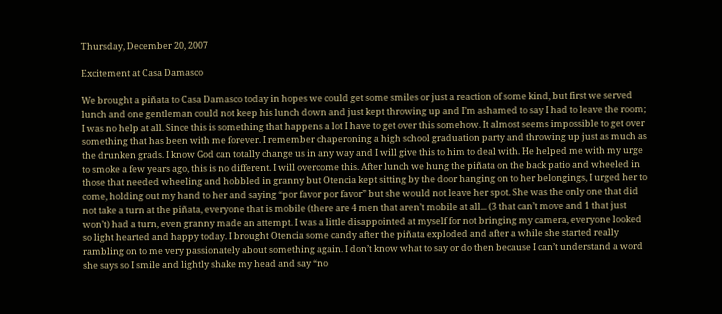Thursday, December 20, 2007

Excitement at Casa Damasco

We brought a piñata to Casa Damasco today in hopes we could get some smiles or just a reaction of some kind, but first we served lunch and one gentleman could not keep his lunch down and just kept throwing up and I’m ashamed to say I had to leave the room; I was no help at all. Since this is something that happens a lot I have to get over this somehow. It almost seems impossible to get over something that has been with me forever. I remember chaperoning a high school graduation party and throwing up just as much as the drunken grads. I know God can totally change us in any way and I will give this to him to deal with. He helped me with my urge to smoke a few years ago, this is no different. I will overcome this. After lunch we hung the piñata on the back patio and wheeled in those that needed wheeling and hobbled in granny but Otencia kept sitting by the door hanging on to her belongings, I urged her to come, holding out my hand to her and saying “por favor por favor” but she would not leave her spot. She was the only one that did not take a turn at the piñata, everyone that is mobile (there are 4 men that aren’t mobile at all... (3 that can’t move and 1 that just won’t) had a turn, even granny made an attempt. I was a little disappointed at myself for not bringing my camera, everyone looked so light hearted and happy today. I brought Otencia some candy after the piñata exploded and after a while she started really rambling on to me very passionately about something again. I don’t know what to say or do then because I can’t understand a word she says so I smile and lightly shake my head and say “no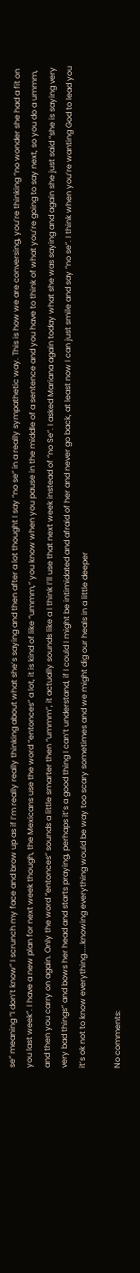se” meaning “I don’t know” I scrunch my face and brow up as if I’m really really thinking about what she’s saying and then after a lot thought I say “no se” in a really sympathetic way. This is how we are conversing, you’re thinking “no wonder she had a fit on you last week”. I have a new plan for next week though, the Mexicans use the word “entonces” a lot, it is kind of like “ummm,” you know when you pause in the middle of a sentence and you have to think of what you’re going to say next, so you do a ummm, and then you carry on again. Only the word “entonces” sounds a little smarter then “ummm”, it actually sounds like a I think I’ll use that next week instead of “no Se”. I asked Mariana again today what she was saying and again she just said “she is saying very very bad things” and bows her head and starts praying, perhaps it’s a good thing I can’t understand, if I could I might be intimidated and afraid of her and never go back, at least now I can just smile and say “no se”. I think when you’re wanting God to lead you it’s ok not to know everything.....knowing everything would be way too scary sometimes and we might dig our heals in a little deeper

No comments: